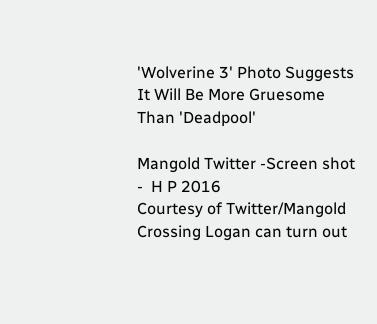'Wolverine 3' Photo Suggests It Will Be More Gruesome Than 'Deadpool'

Mangold Twitter -Screen shot -  H P 2016
Courtesy of Twitter/Mangold
Crossing Logan can turn out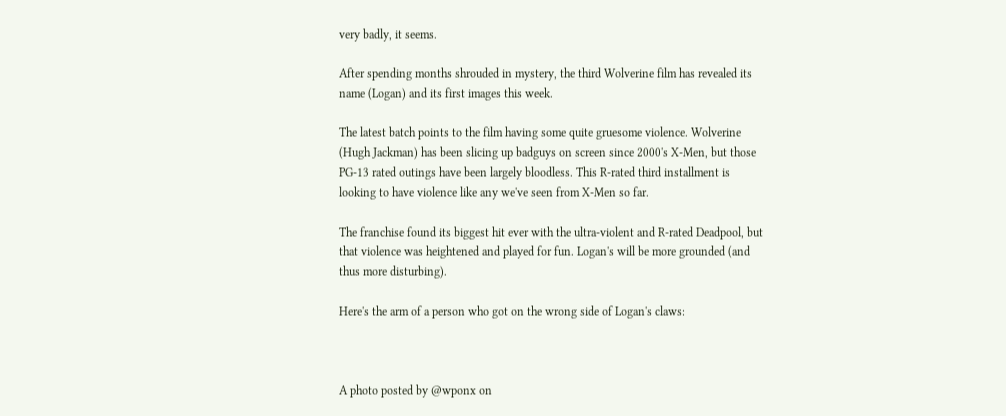very badly, it seems.

After spending months shrouded in mystery, the third Wolverine film has revealed its name (Logan) and its first images this week.

The latest batch points to the film having some quite gruesome violence. Wolverine (Hugh Jackman) has been slicing up badguys on screen since 2000's X-Men, but those PG-13 rated outings have been largely bloodless. This R-rated third installment is looking to have violence like any we've seen from X-Men so far.

The franchise found its biggest hit ever with the ultra-violent and R-rated Deadpool, but that violence was heightened and played for fun. Logan's will be more grounded (and thus more disturbing).

Here's the arm of a person who got on the wrong side of Logan's claws:



A photo posted by @wponx on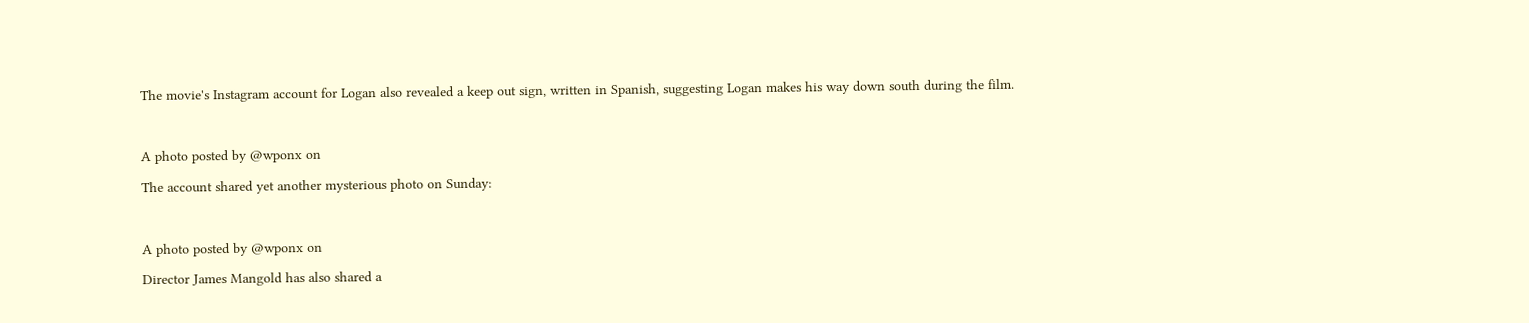The movie's Instagram account for Logan also revealed a keep out sign, written in Spanish, suggesting Logan makes his way down south during the film.



A photo posted by @wponx on

The account shared yet another mysterious photo on Sunday:



A photo posted by @wponx on

Director James Mangold has also shared a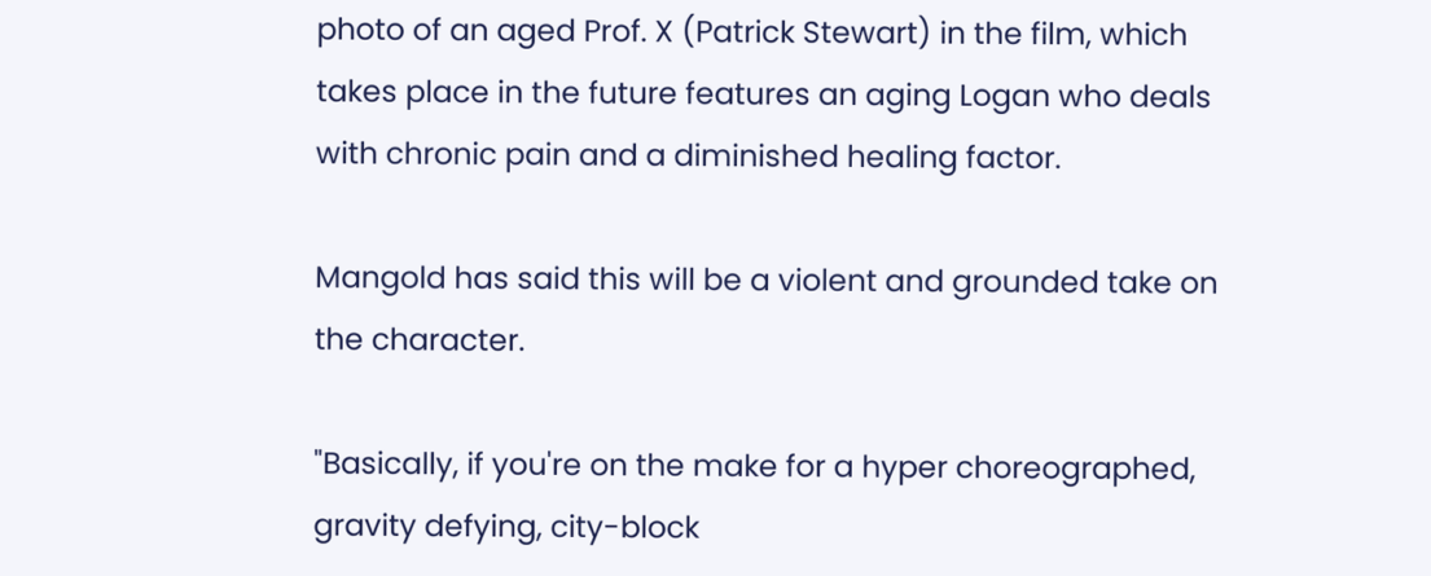photo of an aged Prof. X (Patrick Stewart) in the film, which takes place in the future features an aging Logan who deals with chronic pain and a diminished healing factor.

Mangold has said this will be a violent and grounded take on the character.

"Basically, if you're on the make for a hyper choreographed, gravity defying, city-block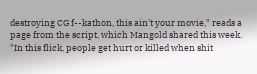destroying CG f--kathon, this ain't your movie," reads a page from the script, which Mangold shared this week. "In this flick, people get hurt or killed when shit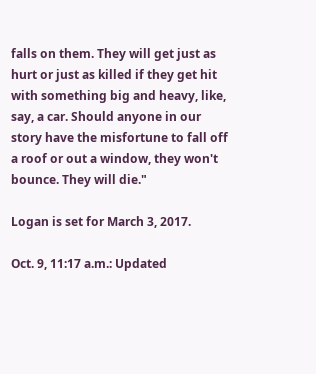falls on them. They will get just as hurt or just as killed if they get hit with something big and heavy, like, say, a car. Should anyone in our story have the misfortune to fall off a roof or out a window, they won't bounce. They will die."

Logan is set for March 3, 2017.

Oct. 9, 11:17 a.m.: Updated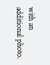with an additional photo.